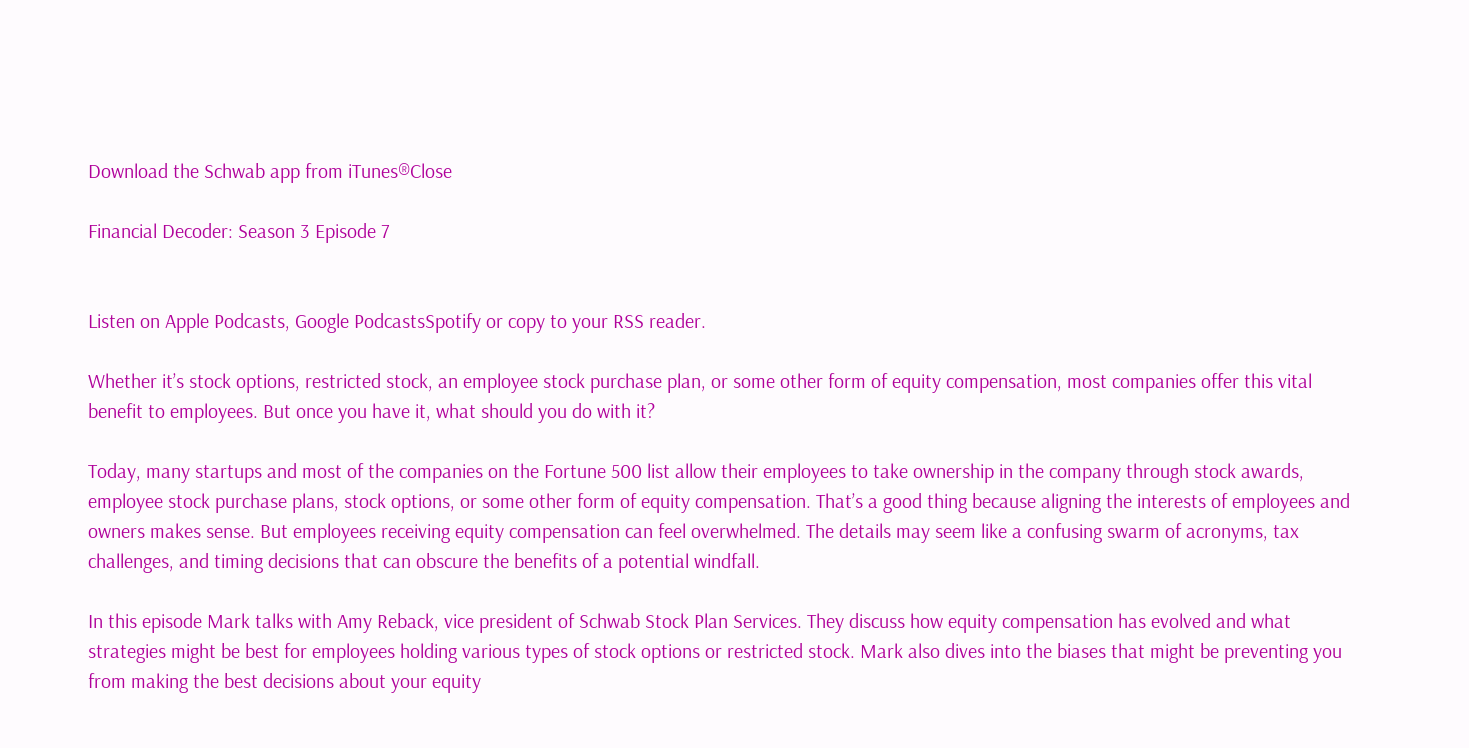Download the Schwab app from iTunes®Close

Financial Decoder: Season 3 Episode 7


Listen on Apple Podcasts, Google PodcastsSpotify or copy to your RSS reader.

Whether it’s stock options, restricted stock, an employee stock purchase plan, or some other form of equity compensation, most companies offer this vital benefit to employees. But once you have it, what should you do with it?

Today, many startups and most of the companies on the Fortune 500 list allow their employees to take ownership in the company through stock awards, employee stock purchase plans, stock options, or some other form of equity compensation. That’s a good thing because aligning the interests of employees and owners makes sense. But employees receiving equity compensation can feel overwhelmed. The details may seem like a confusing swarm of acronyms, tax challenges, and timing decisions that can obscure the benefits of a potential windfall.

In this episode Mark talks with Amy Reback, vice president of Schwab Stock Plan Services. They discuss how equity compensation has evolved and what strategies might be best for employees holding various types of stock options or restricted stock. Mark also dives into the biases that might be preventing you from making the best decisions about your equity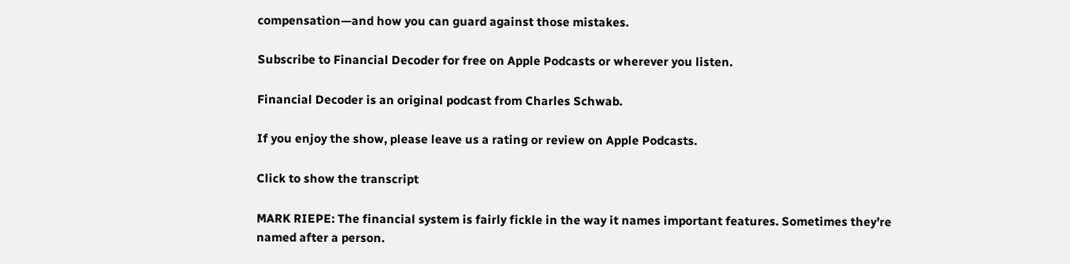compensation—and how you can guard against those mistakes.

Subscribe to Financial Decoder for free on Apple Podcasts or wherever you listen.

Financial Decoder is an original podcast from Charles Schwab.

If you enjoy the show, please leave us a rating or review on Apple Podcasts.

Click to show the transcript

MARK RIEPE: The financial system is fairly fickle in the way it names important features. Sometimes they’re named after a person.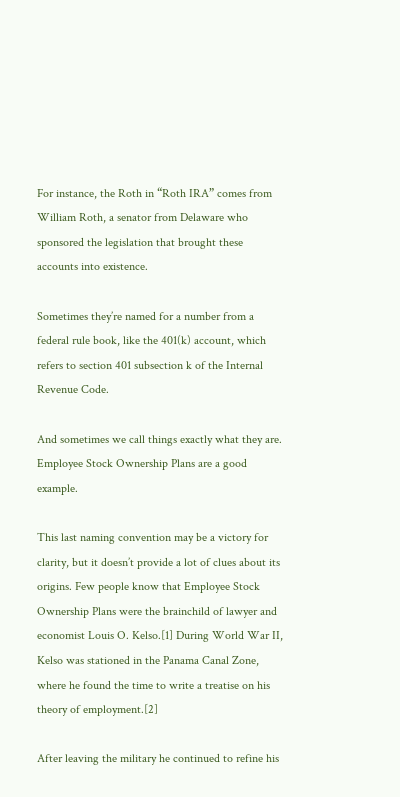For instance, the Roth in “Roth IRA” comes from William Roth, a senator from Delaware who sponsored the legislation that brought these accounts into existence.

Sometimes they’re named for a number from a federal rule book, like the 401(k) account, which refers to section 401 subsection k of the Internal Revenue Code.

And sometimes we call things exactly what they are. Employee Stock Ownership Plans are a good example.

This last naming convention may be a victory for clarity, but it doesn’t provide a lot of clues about its origins. Few people know that Employee Stock Ownership Plans were the brainchild of lawyer and economist Louis O. Kelso.[1] During World War II, Kelso was stationed in the Panama Canal Zone, where he found the time to write a treatise on his theory of employment.[2]

After leaving the military he continued to refine his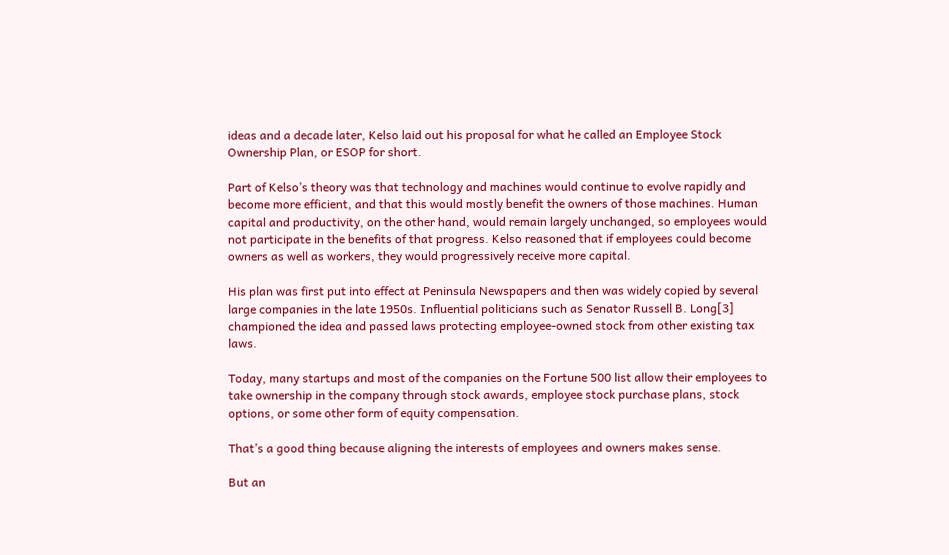ideas and a decade later, Kelso laid out his proposal for what he called an Employee Stock Ownership Plan, or ESOP for short.

Part of Kelso’s theory was that technology and machines would continue to evolve rapidly and become more efficient, and that this would mostly benefit the owners of those machines. Human capital and productivity, on the other hand, would remain largely unchanged, so employees would not participate in the benefits of that progress. Kelso reasoned that if employees could become owners as well as workers, they would progressively receive more capital.

His plan was first put into effect at Peninsula Newspapers and then was widely copied by several large companies in the late 1950s. Influential politicians such as Senator Russell B. Long[3] championed the idea and passed laws protecting employee-owned stock from other existing tax laws.

Today, many startups and most of the companies on the Fortune 500 list allow their employees to take ownership in the company through stock awards, employee stock purchase plans, stock options, or some other form of equity compensation.

That’s a good thing because aligning the interests of employees and owners makes sense.

But an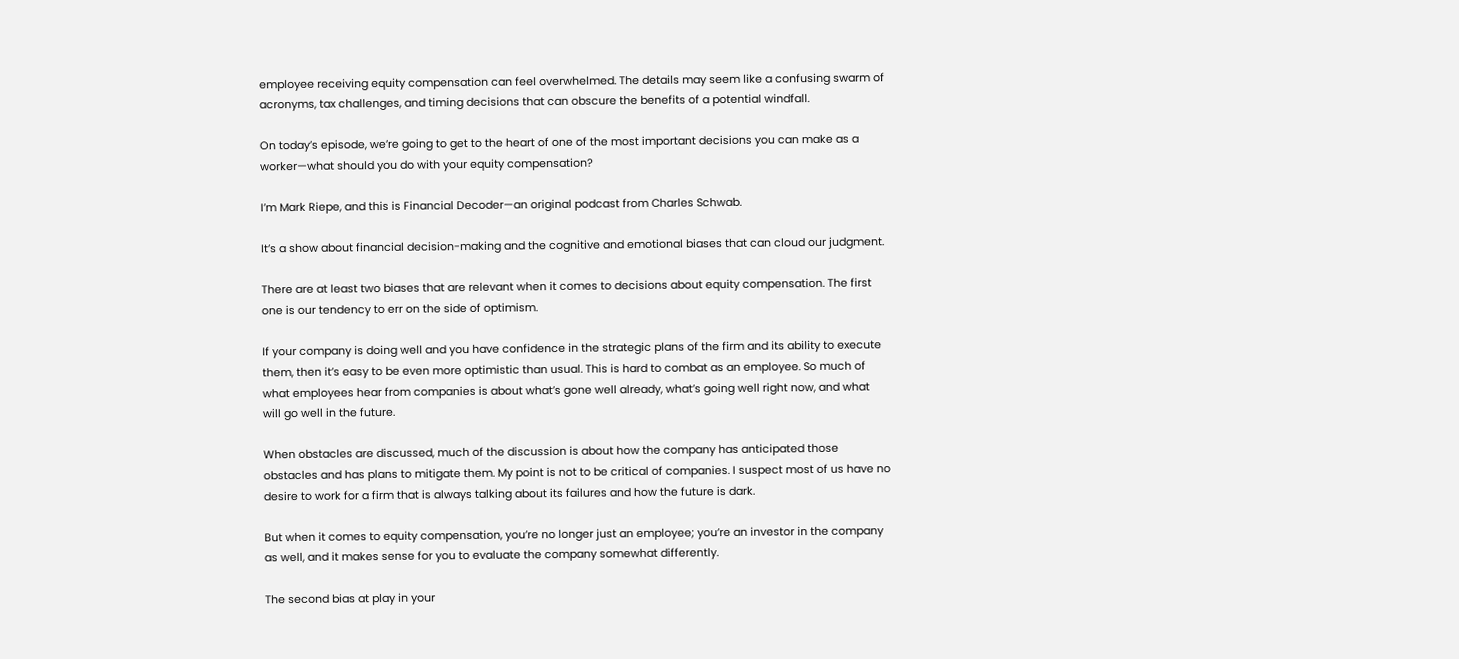employee receiving equity compensation can feel overwhelmed. The details may seem like a confusing swarm of acronyms, tax challenges, and timing decisions that can obscure the benefits of a potential windfall.

On today’s episode, we’re going to get to the heart of one of the most important decisions you can make as a worker—what should you do with your equity compensation?

I’m Mark Riepe, and this is Financial Decoder—an original podcast from Charles Schwab.

It’s a show about financial decision-making and the cognitive and emotional biases that can cloud our judgment.

There are at least two biases that are relevant when it comes to decisions about equity compensation. The first one is our tendency to err on the side of optimism.

If your company is doing well and you have confidence in the strategic plans of the firm and its ability to execute them, then it’s easy to be even more optimistic than usual. This is hard to combat as an employee. So much of what employees hear from companies is about what’s gone well already, what’s going well right now, and what will go well in the future.

When obstacles are discussed, much of the discussion is about how the company has anticipated those obstacles and has plans to mitigate them. My point is not to be critical of companies. I suspect most of us have no desire to work for a firm that is always talking about its failures and how the future is dark.

But when it comes to equity compensation, you’re no longer just an employee; you’re an investor in the company as well, and it makes sense for you to evaluate the company somewhat differently.

The second bias at play in your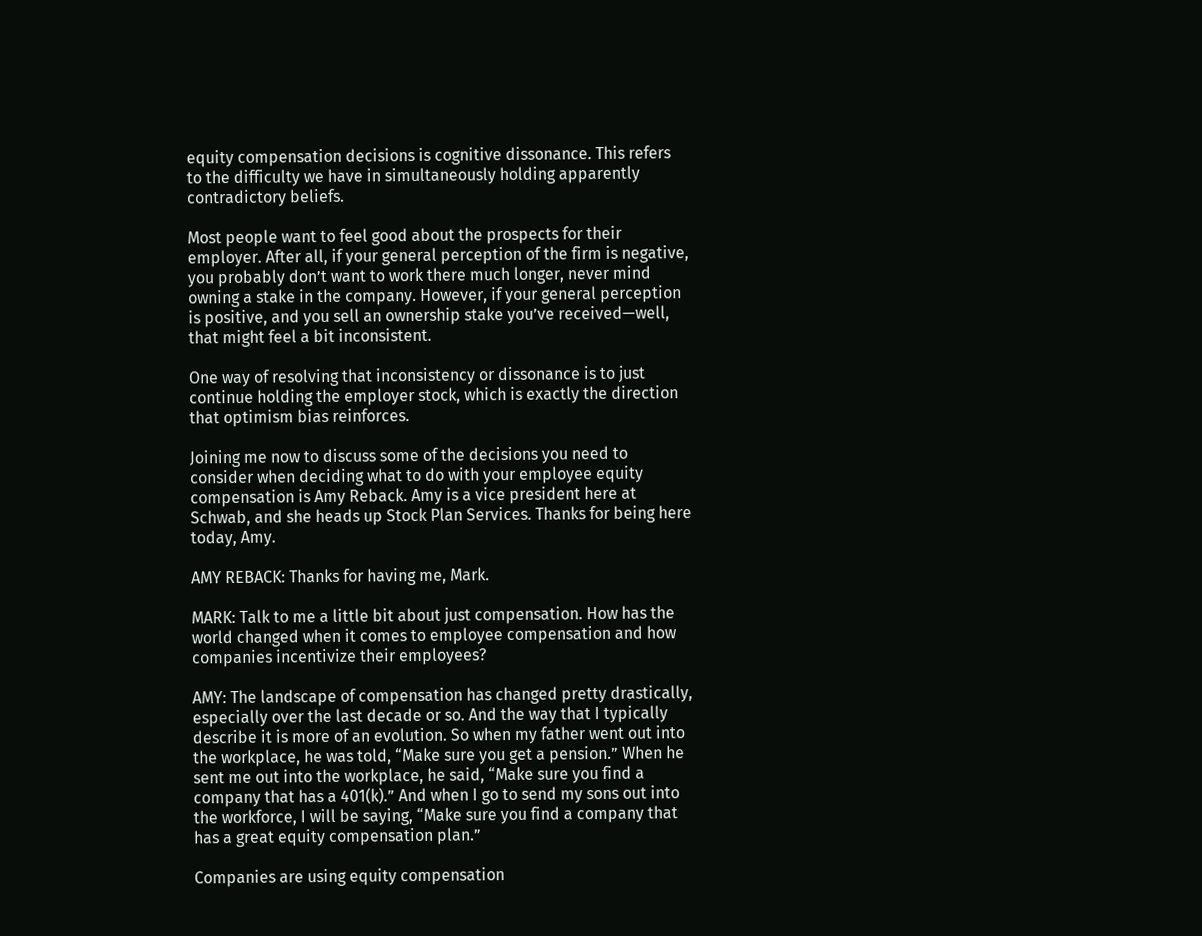equity compensation decisions is cognitive dissonance. This refers to the difficulty we have in simultaneously holding apparently contradictory beliefs.

Most people want to feel good about the prospects for their employer. After all, if your general perception of the firm is negative, you probably don’t want to work there much longer, never mind owning a stake in the company. However, if your general perception is positive, and you sell an ownership stake you’ve received—well, that might feel a bit inconsistent.

One way of resolving that inconsistency or dissonance is to just continue holding the employer stock, which is exactly the direction that optimism bias reinforces.

Joining me now to discuss some of the decisions you need to consider when deciding what to do with your employee equity compensation is Amy Reback. Amy is a vice president here at Schwab, and she heads up Stock Plan Services. Thanks for being here today, Amy.

AMY REBACK: Thanks for having me, Mark.

MARK: Talk to me a little bit about just compensation. How has the world changed when it comes to employee compensation and how companies incentivize their employees?

AMY: The landscape of compensation has changed pretty drastically, especially over the last decade or so. And the way that I typically describe it is more of an evolution. So when my father went out into the workplace, he was told, “Make sure you get a pension.” When he sent me out into the workplace, he said, “Make sure you find a company that has a 401(k).” And when I go to send my sons out into the workforce, I will be saying, “Make sure you find a company that has a great equity compensation plan.”

Companies are using equity compensation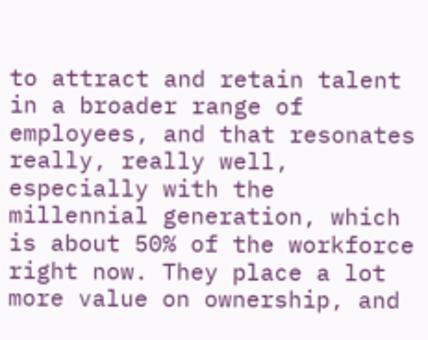to attract and retain talent in a broader range of employees, and that resonates really, really well, especially with the millennial generation, which is about 50% of the workforce right now. They place a lot more value on ownership, and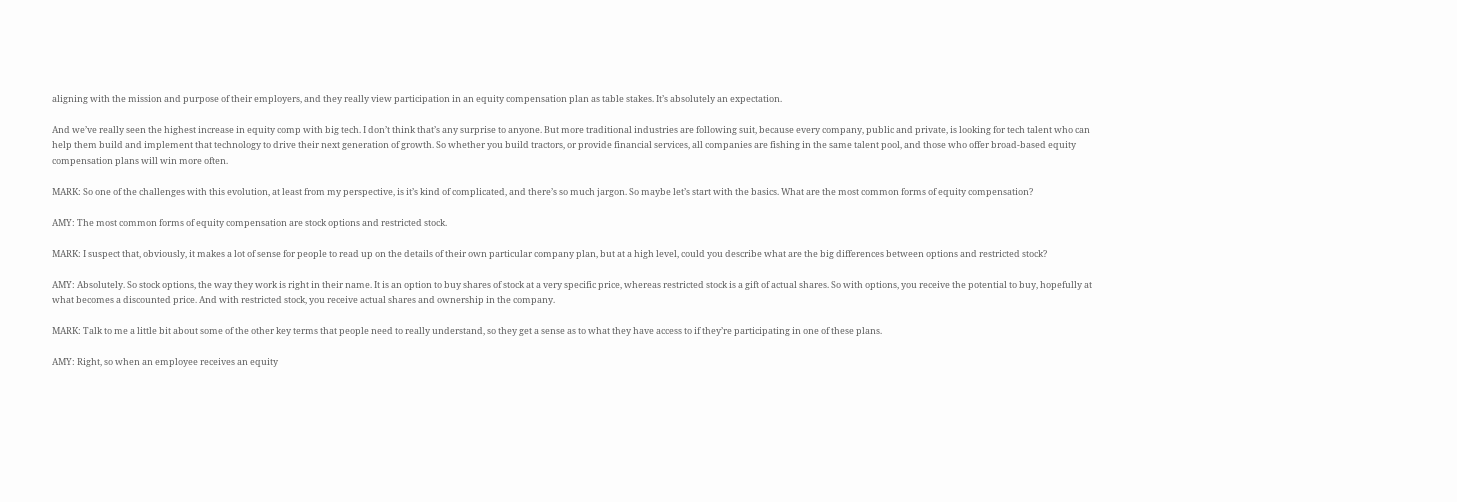aligning with the mission and purpose of their employers, and they really view participation in an equity compensation plan as table stakes. It’s absolutely an expectation.

And we’ve really seen the highest increase in equity comp with big tech. I don’t think that’s any surprise to anyone. But more traditional industries are following suit, because every company, public and private, is looking for tech talent who can help them build and implement that technology to drive their next generation of growth. So whether you build tractors, or provide financial services, all companies are fishing in the same talent pool, and those who offer broad-based equity compensation plans will win more often.

MARK: So one of the challenges with this evolution, at least from my perspective, is it’s kind of complicated, and there’s so much jargon. So maybe let’s start with the basics. What are the most common forms of equity compensation?

AMY: The most common forms of equity compensation are stock options and restricted stock.

MARK: I suspect that, obviously, it makes a lot of sense for people to read up on the details of their own particular company plan, but at a high level, could you describe what are the big differences between options and restricted stock?

AMY: Absolutely. So stock options, the way they work is right in their name. It is an option to buy shares of stock at a very specific price, whereas restricted stock is a gift of actual shares. So with options, you receive the potential to buy, hopefully at what becomes a discounted price. And with restricted stock, you receive actual shares and ownership in the company.

MARK: Talk to me a little bit about some of the other key terms that people need to really understand, so they get a sense as to what they have access to if they’re participating in one of these plans.

AMY: Right, so when an employee receives an equity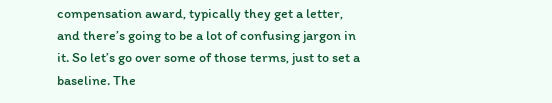compensation award, typically they get a letter, and there’s going to be a lot of confusing jargon in it. So let’s go over some of those terms, just to set a baseline. The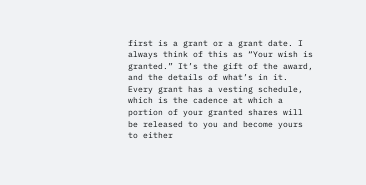first is a grant or a grant date. I always think of this as “Your wish is granted.” It’s the gift of the award, and the details of what’s in it. Every grant has a vesting schedule, which is the cadence at which a portion of your granted shares will be released to you and become yours to either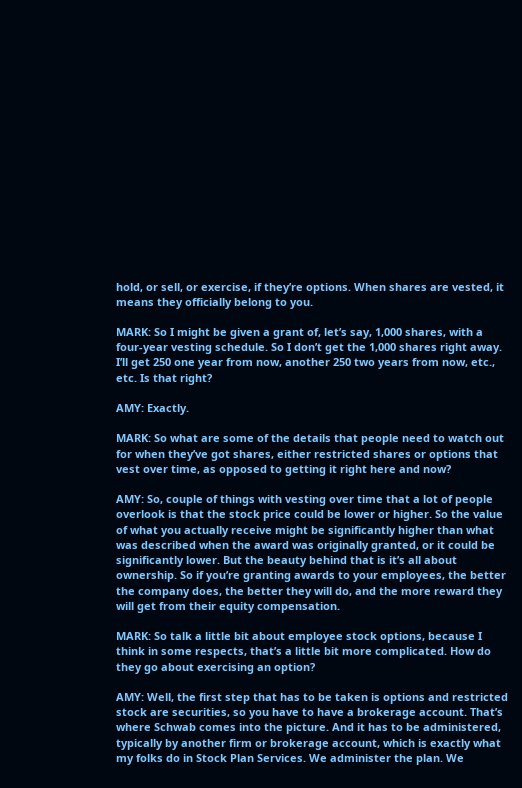hold, or sell, or exercise, if they’re options. When shares are vested, it means they officially belong to you.

MARK: So I might be given a grant of, let’s say, 1,000 shares, with a four-year vesting schedule. So I don’t get the 1,000 shares right away. I’ll get 250 one year from now, another 250 two years from now, etc., etc. Is that right?

AMY: Exactly.

MARK: So what are some of the details that people need to watch out for when they’ve got shares, either restricted shares or options that vest over time, as opposed to getting it right here and now?

AMY: So, couple of things with vesting over time that a lot of people overlook is that the stock price could be lower or higher. So the value of what you actually receive might be significantly higher than what was described when the award was originally granted, or it could be significantly lower. But the beauty behind that is it’s all about ownership. So if you’re granting awards to your employees, the better the company does, the better they will do, and the more reward they will get from their equity compensation.

MARK: So talk a little bit about employee stock options, because I think in some respects, that’s a little bit more complicated. How do they go about exercising an option?

AMY: Well, the first step that has to be taken is options and restricted stock are securities, so you have to have a brokerage account. That’s where Schwab comes into the picture. And it has to be administered, typically by another firm or brokerage account, which is exactly what my folks do in Stock Plan Services. We administer the plan. We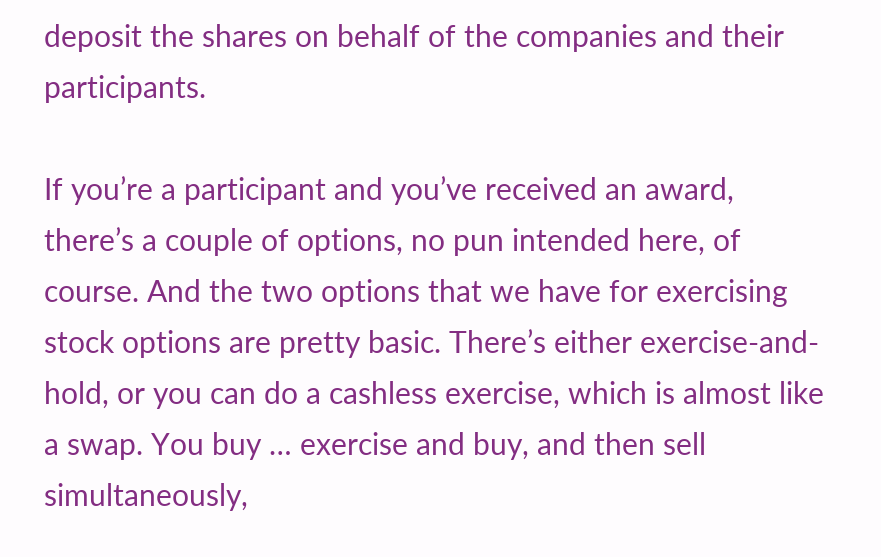deposit the shares on behalf of the companies and their participants.

If you’re a participant and you’ve received an award, there’s a couple of options, no pun intended here, of course. And the two options that we have for exercising stock options are pretty basic. There’s either exercise-and-hold, or you can do a cashless exercise, which is almost like a swap. You buy … exercise and buy, and then sell simultaneously,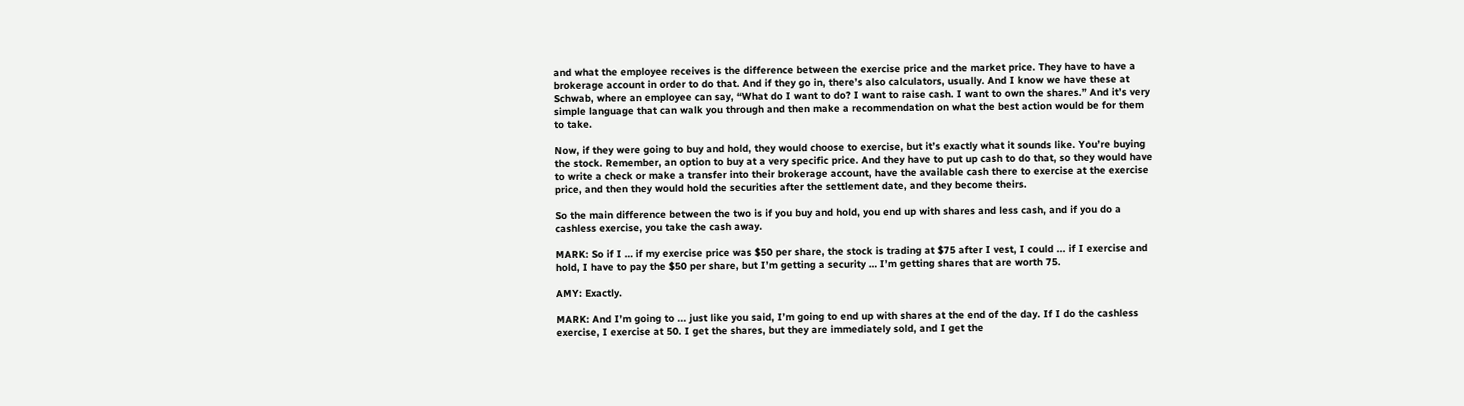and what the employee receives is the difference between the exercise price and the market price. They have to have a brokerage account in order to do that. And if they go in, there’s also calculators, usually. And I know we have these at Schwab, where an employee can say, “What do I want to do? I want to raise cash. I want to own the shares.” And it’s very simple language that can walk you through and then make a recommendation on what the best action would be for them to take.

Now, if they were going to buy and hold, they would choose to exercise, but it’s exactly what it sounds like. You’re buying the stock. Remember, an option to buy at a very specific price. And they have to put up cash to do that, so they would have to write a check or make a transfer into their brokerage account, have the available cash there to exercise at the exercise price, and then they would hold the securities after the settlement date, and they become theirs.

So the main difference between the two is if you buy and hold, you end up with shares and less cash, and if you do a cashless exercise, you take the cash away.

MARK: So if I … if my exercise price was $50 per share, the stock is trading at $75 after I vest, I could ... if I exercise and hold, I have to pay the $50 per share, but I’m getting a security … I’m getting shares that are worth 75.

AMY: Exactly.

MARK: And I’m going to ... just like you said, I’m going to end up with shares at the end of the day. If I do the cashless exercise, I exercise at 50. I get the shares, but they are immediately sold, and I get the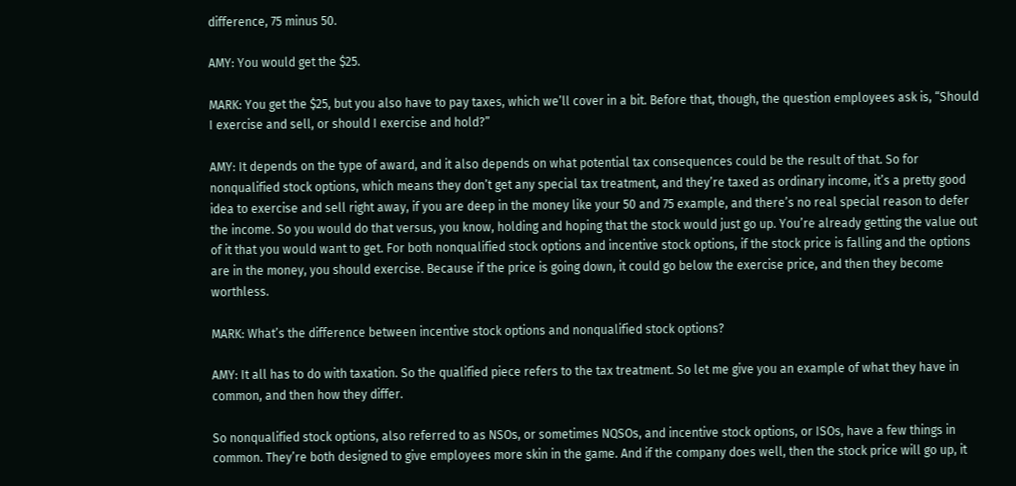difference, 75 minus 50.

AMY: You would get the $25.

MARK: You get the $25, but you also have to pay taxes, which we’ll cover in a bit. Before that, though, the question employees ask is, “Should I exercise and sell, or should I exercise and hold?”

AMY: It depends on the type of award, and it also depends on what potential tax consequences could be the result of that. So for nonqualified stock options, which means they don’t get any special tax treatment, and they’re taxed as ordinary income, it’s a pretty good idea to exercise and sell right away, if you are deep in the money like your 50 and 75 example, and there’s no real special reason to defer the income. So you would do that versus, you know, holding and hoping that the stock would just go up. You’re already getting the value out of it that you would want to get. For both nonqualified stock options and incentive stock options, if the stock price is falling and the options are in the money, you should exercise. Because if the price is going down, it could go below the exercise price, and then they become worthless.

MARK: What’s the difference between incentive stock options and nonqualified stock options?

AMY: It all has to do with taxation. So the qualified piece refers to the tax treatment. So let me give you an example of what they have in common, and then how they differ.

So nonqualified stock options, also referred to as NSOs, or sometimes NQSOs, and incentive stock options, or ISOs, have a few things in common. They’re both designed to give employees more skin in the game. And if the company does well, then the stock price will go up, it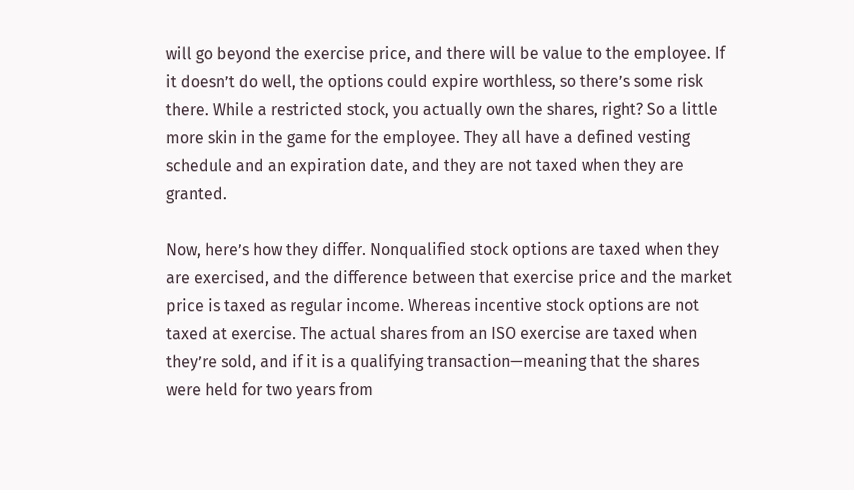will go beyond the exercise price, and there will be value to the employee. If it doesn’t do well, the options could expire worthless, so there’s some risk there. While a restricted stock, you actually own the shares, right? So a little more skin in the game for the employee. They all have a defined vesting schedule and an expiration date, and they are not taxed when they are granted.

Now, here’s how they differ. Nonqualified stock options are taxed when they are exercised, and the difference between that exercise price and the market price is taxed as regular income. Whereas incentive stock options are not taxed at exercise. The actual shares from an ISO exercise are taxed when they’re sold, and if it is a qualifying transaction—meaning that the shares were held for two years from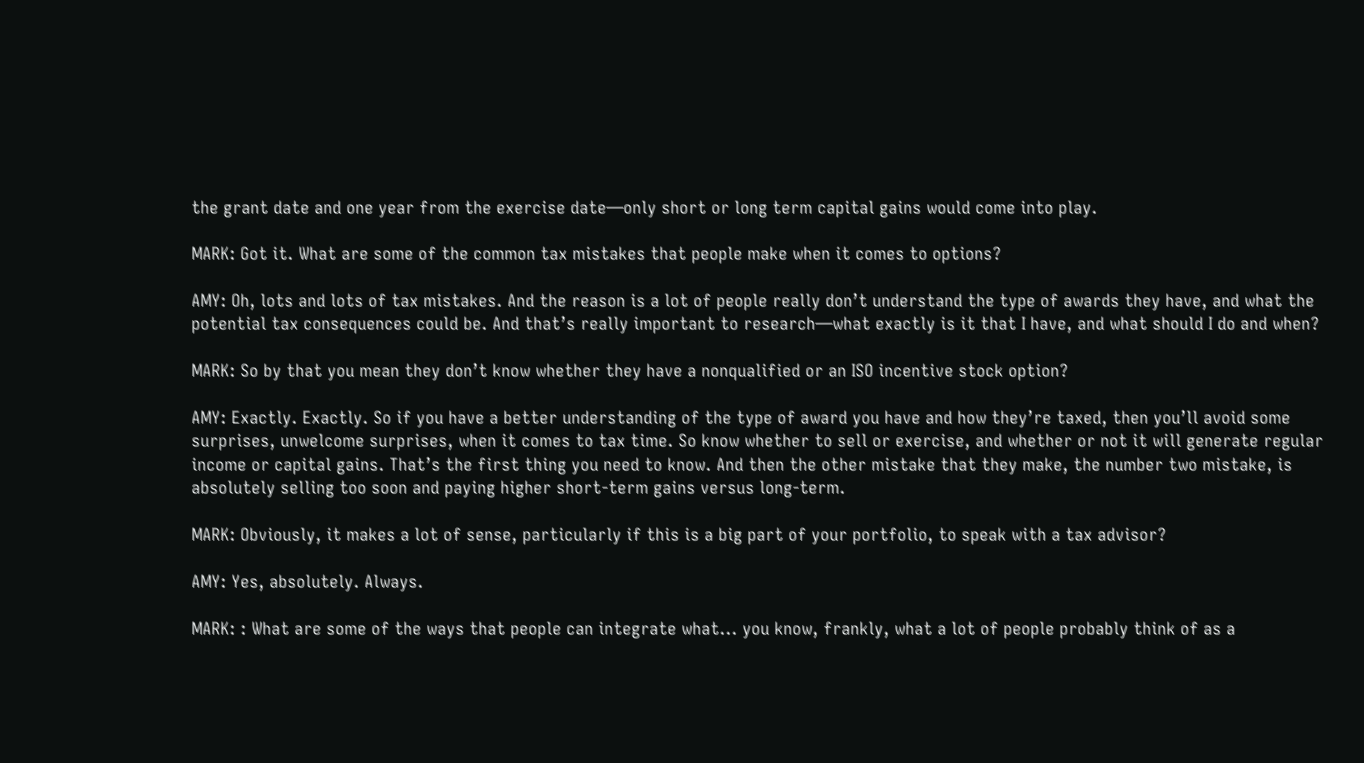the grant date and one year from the exercise date—only short or long term capital gains would come into play.

MARK: Got it. What are some of the common tax mistakes that people make when it comes to options?

AMY: Oh, lots and lots of tax mistakes. And the reason is a lot of people really don’t understand the type of awards they have, and what the potential tax consequences could be. And that’s really important to research—what exactly is it that I have, and what should I do and when?

MARK: So by that you mean they don’t know whether they have a nonqualified or an ISO incentive stock option?

AMY: Exactly. Exactly. So if you have a better understanding of the type of award you have and how they’re taxed, then you’ll avoid some surprises, unwelcome surprises, when it comes to tax time. So know whether to sell or exercise, and whether or not it will generate regular income or capital gains. That’s the first thing you need to know. And then the other mistake that they make, the number two mistake, is absolutely selling too soon and paying higher short-term gains versus long-term.

MARK: Obviously, it makes a lot of sense, particularly if this is a big part of your portfolio, to speak with a tax advisor?

AMY: Yes, absolutely. Always.

MARK: : What are some of the ways that people can integrate what... you know, frankly, what a lot of people probably think of as a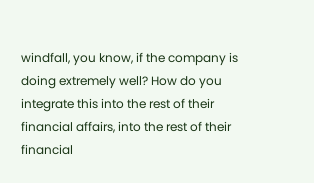windfall, you know, if the company is doing extremely well? How do you integrate this into the rest of their financial affairs, into the rest of their financial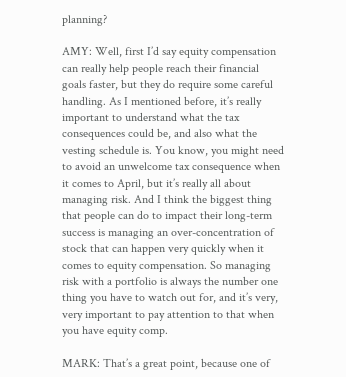planning?

AMY: Well, first I’d say equity compensation can really help people reach their financial goals faster, but they do require some careful handling. As I mentioned before, it’s really important to understand what the tax consequences could be, and also what the vesting schedule is. You know, you might need to avoid an unwelcome tax consequence when it comes to April, but it’s really all about managing risk. And I think the biggest thing that people can do to impact their long-term success is managing an over-concentration of stock that can happen very quickly when it comes to equity compensation. So managing risk with a portfolio is always the number one thing you have to watch out for, and it’s very, very important to pay attention to that when you have equity comp.

MARK: That’s a great point, because one of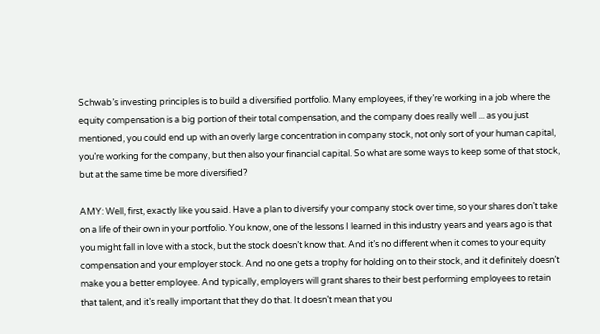Schwab’s investing principles is to build a diversified portfolio. Many employees, if they’re working in a job where the equity compensation is a big portion of their total compensation, and the company does really well ... as you just mentioned, you could end up with an overly large concentration in company stock, not only sort of your human capital, you’re working for the company, but then also your financial capital. So what are some ways to keep some of that stock, but at the same time be more diversified?

AMY: Well, first, exactly like you said. Have a plan to diversify your company stock over time, so your shares don’t take on a life of their own in your portfolio. You know, one of the lessons I learned in this industry years and years ago is that you might fall in love with a stock, but the stock doesn’t know that. And it’s no different when it comes to your equity compensation and your employer stock. And no one gets a trophy for holding on to their stock, and it definitely doesn’t make you a better employee. And typically, employers will grant shares to their best performing employees to retain that talent, and it’s really important that they do that. It doesn’t mean that you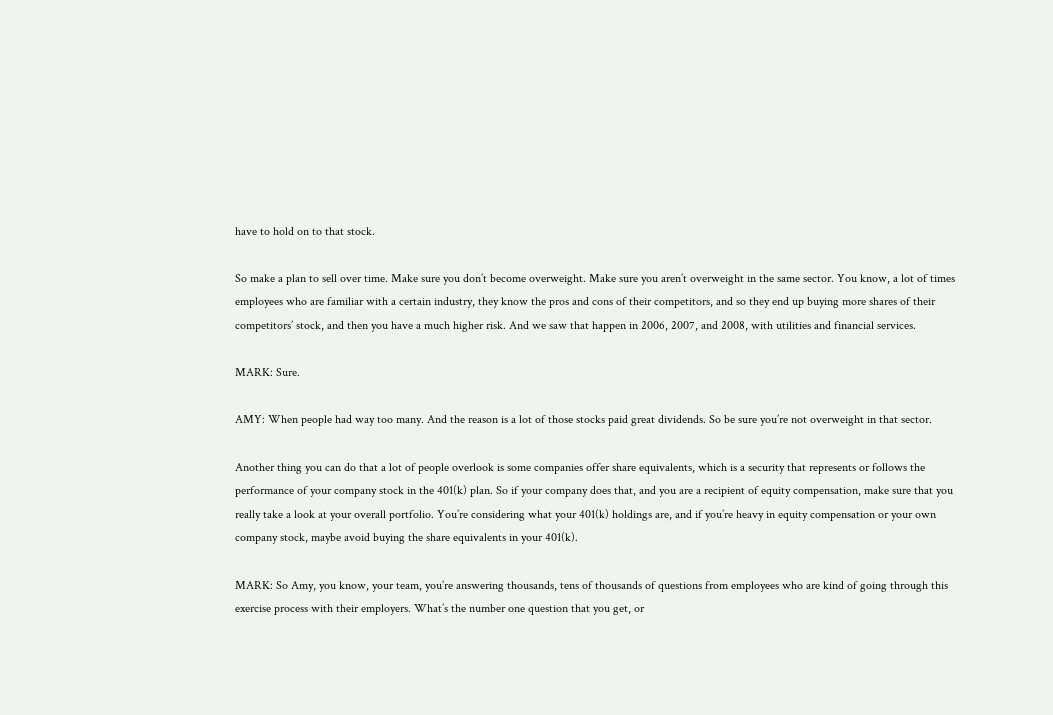have to hold on to that stock.

So make a plan to sell over time. Make sure you don’t become overweight. Make sure you aren’t overweight in the same sector. You know, a lot of times employees who are familiar with a certain industry, they know the pros and cons of their competitors, and so they end up buying more shares of their competitors’ stock, and then you have a much higher risk. And we saw that happen in 2006, 2007, and 2008, with utilities and financial services.

MARK: Sure.

AMY: When people had way too many. And the reason is a lot of those stocks paid great dividends. So be sure you’re not overweight in that sector.

Another thing you can do that a lot of people overlook is some companies offer share equivalents, which is a security that represents or follows the performance of your company stock in the 401(k) plan. So if your company does that, and you are a recipient of equity compensation, make sure that you really take a look at your overall portfolio. You’re considering what your 401(k) holdings are, and if you’re heavy in equity compensation or your own company stock, maybe avoid buying the share equivalents in your 401(k).

MARK: So Amy, you know, your team, you’re answering thousands, tens of thousands of questions from employees who are kind of going through this exercise process with their employers. What’s the number one question that you get, or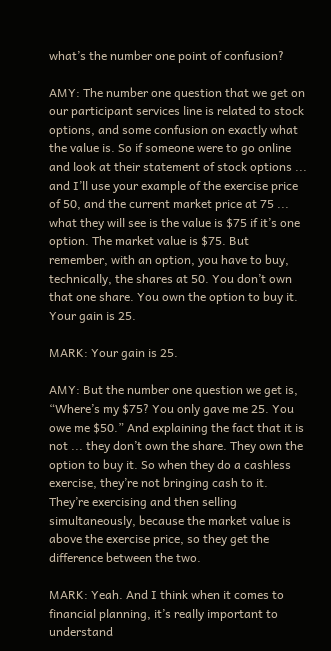what’s the number one point of confusion?

AMY: The number one question that we get on our participant services line is related to stock options, and some confusion on exactly what the value is. So if someone were to go online and look at their statement of stock options ... and I’ll use your example of the exercise price of 50, and the current market price at 75 ... what they will see is the value is $75 if it’s one option. The market value is $75. But remember, with an option, you have to buy, technically, the shares at 50. You don’t own that one share. You own the option to buy it. Your gain is 25.

MARK: Your gain is 25.

AMY: But the number one question we get is, “Where’s my $75? You only gave me 25. You owe me $50.” And explaining the fact that it is not ... they don’t own the share. They own the option to buy it. So when they do a cashless exercise, they’re not bringing cash to it. They’re exercising and then selling simultaneously, because the market value is above the exercise price, so they get the difference between the two.

MARK: Yeah. And I think when it comes to financial planning, it’s really important to understand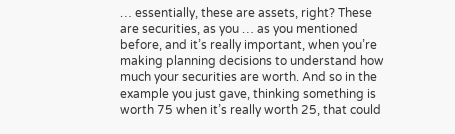… essentially, these are assets, right? These are securities, as you … as you mentioned before, and it’s really important, when you’re making planning decisions to understand how much your securities are worth. And so in the example you just gave, thinking something is worth 75 when it’s really worth 25, that could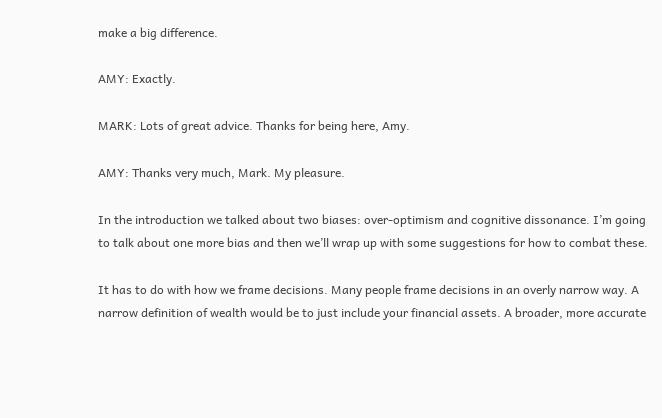make a big difference.

AMY: Exactly.

MARK: Lots of great advice. Thanks for being here, Amy.

AMY: Thanks very much, Mark. My pleasure.

In the introduction we talked about two biases: over-optimism and cognitive dissonance. I’m going to talk about one more bias and then we’ll wrap up with some suggestions for how to combat these.

It has to do with how we frame decisions. Many people frame decisions in an overly narrow way. A narrow definition of wealth would be to just include your financial assets. A broader, more accurate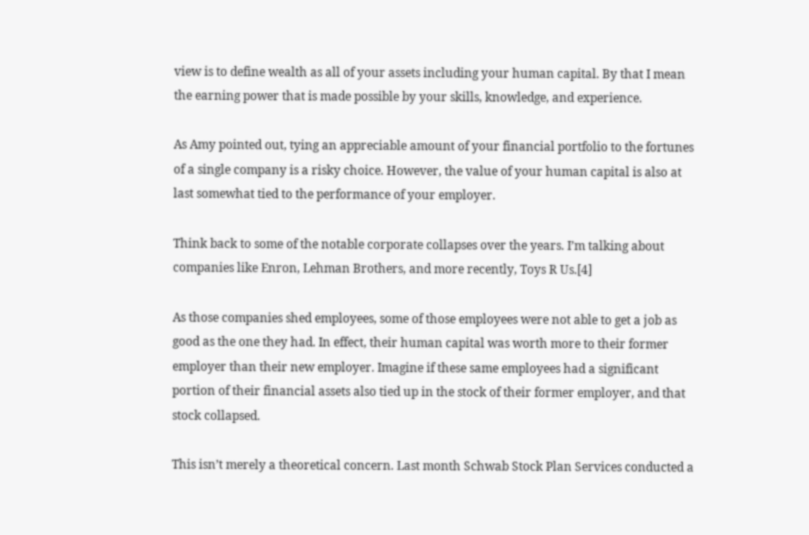view is to define wealth as all of your assets including your human capital. By that I mean the earning power that is made possible by your skills, knowledge, and experience.

As Amy pointed out, tying an appreciable amount of your financial portfolio to the fortunes of a single company is a risky choice. However, the value of your human capital is also at last somewhat tied to the performance of your employer.

Think back to some of the notable corporate collapses over the years. I’m talking about companies like Enron, Lehman Brothers, and more recently, Toys R Us.[4]

As those companies shed employees, some of those employees were not able to get a job as good as the one they had. In effect, their human capital was worth more to their former employer than their new employer. Imagine if these same employees had a significant portion of their financial assets also tied up in the stock of their former employer, and that stock collapsed.

This isn’t merely a theoretical concern. Last month Schwab Stock Plan Services conducted a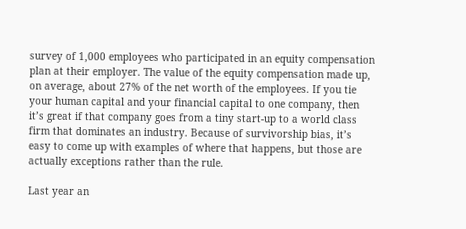survey of 1,000 employees who participated in an equity compensation plan at their employer. The value of the equity compensation made up, on average, about 27% of the net worth of the employees. If you tie your human capital and your financial capital to one company, then it’s great if that company goes from a tiny start-up to a world class firm that dominates an industry. Because of survivorship bias, it’s easy to come up with examples of where that happens, but those are actually exceptions rather than the rule.

Last year an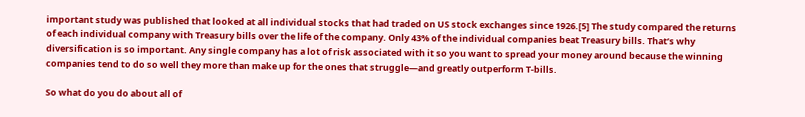important study was published that looked at all individual stocks that had traded on US stock exchanges since 1926.[5] The study compared the returns of each individual company with Treasury bills over the life of the company. Only 43% of the individual companies beat Treasury bills. That’s why diversification is so important. Any single company has a lot of risk associated with it so you want to spread your money around because the winning companies tend to do so well they more than make up for the ones that struggle—and greatly outperform T-bills.

So what do you do about all of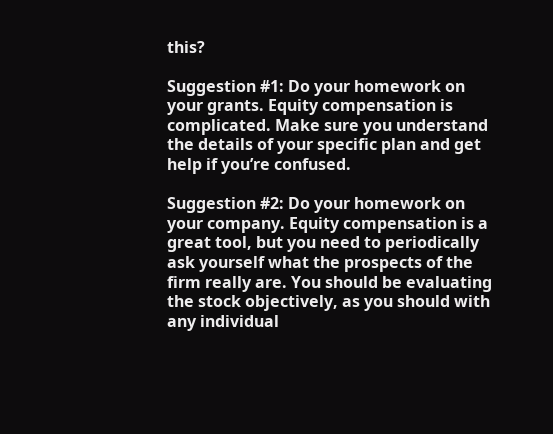this?

Suggestion #1: Do your homework on your grants. Equity compensation is complicated. Make sure you understand the details of your specific plan and get help if you’re confused.

Suggestion #2: Do your homework on your company. Equity compensation is a great tool, but you need to periodically ask yourself what the prospects of the firm really are. You should be evaluating the stock objectively, as you should with any individual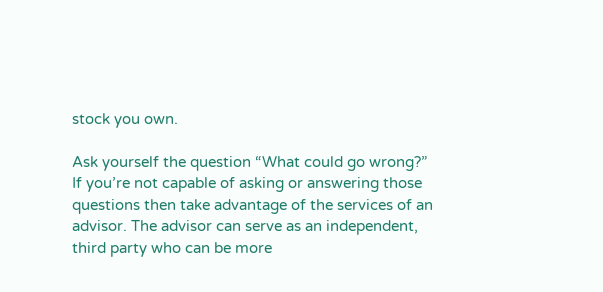stock you own.

Ask yourself the question “What could go wrong?” If you’re not capable of asking or answering those questions then take advantage of the services of an advisor. The advisor can serve as an independent, third party who can be more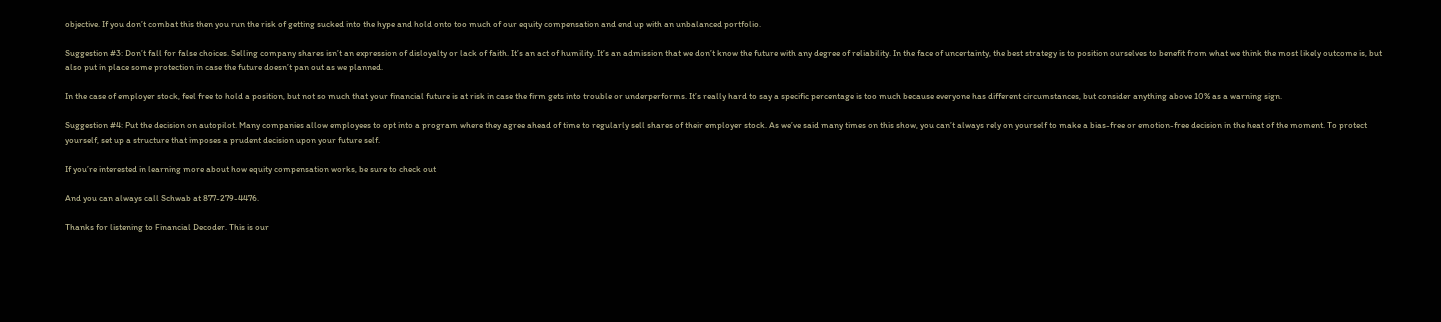objective. If you don’t combat this then you run the risk of getting sucked into the hype and hold onto too much of our equity compensation and end up with an unbalanced portfolio.

Suggestion #3: Don’t fall for false choices. Selling company shares isn’t an expression of disloyalty or lack of faith. It’s an act of humility. It’s an admission that we don’t know the future with any degree of reliability. In the face of uncertainty, the best strategy is to position ourselves to benefit from what we think the most likely outcome is, but also put in place some protection in case the future doesn’t pan out as we planned.

In the case of employer stock, feel free to hold a position, but not so much that your financial future is at risk in case the firm gets into trouble or underperforms. It’s really hard to say a specific percentage is too much because everyone has different circumstances, but consider anything above 10% as a warning sign.

Suggestion #4: Put the decision on autopilot. Many companies allow employees to opt into a program where they agree ahead of time to regularly sell shares of their employer stock. As we’ve said many times on this show, you can’t always rely on yourself to make a bias-free or emotion-free decision in the heat of the moment. To protect yourself, set up a structure that imposes a prudent decision upon your future self.

If you’re interested in learning more about how equity compensation works, be sure to check out

And you can always call Schwab at 877-279-4476.

Thanks for listening to Financial Decoder. This is our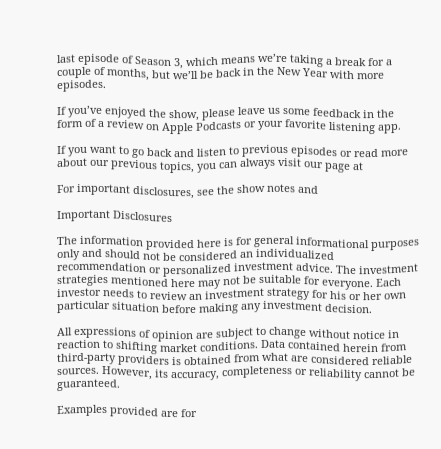last episode of Season 3, which means we’re taking a break for a couple of months, but we’ll be back in the New Year with more episodes.

If you’ve enjoyed the show, please leave us some feedback in the form of a review on Apple Podcasts or your favorite listening app.

If you want to go back and listen to previous episodes or read more about our previous topics, you can always visit our page at

For important disclosures, see the show notes and

Important Disclosures

The information provided here is for general informational purposes only and should not be considered an individualized recommendation or personalized investment advice. The investment strategies mentioned here may not be suitable for everyone. Each investor needs to review an investment strategy for his or her own particular situation before making any investment decision.

All expressions of opinion are subject to change without notice in reaction to shifting market conditions. Data contained herein from third-party providers is obtained from what are considered reliable sources. However, its accuracy, completeness or reliability cannot be guaranteed.

Examples provided are for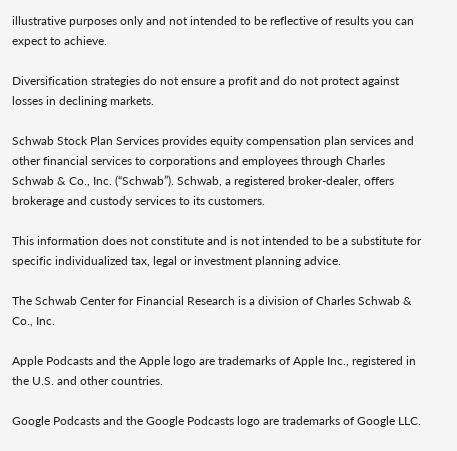illustrative purposes only and not intended to be reflective of results you can expect to achieve.

Diversification strategies do not ensure a profit and do not protect against losses in declining markets.

Schwab Stock Plan Services provides equity compensation plan services and other financial services to corporations and employees through Charles Schwab & Co., Inc. (“Schwab”). Schwab, a registered broker-dealer, offers brokerage and custody services to its customers.

This information does not constitute and is not intended to be a substitute for specific individualized tax, legal or investment planning advice.

The Schwab Center for Financial Research is a division of Charles Schwab & Co., Inc.

Apple Podcasts and the Apple logo are trademarks of Apple Inc., registered in the U.S. and other countries.

Google Podcasts and the Google Podcasts logo are trademarks of Google LLC.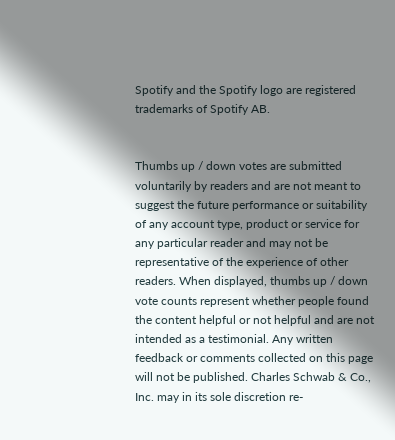Spotify and the Spotify logo are registered trademarks of Spotify AB.


Thumbs up / down votes are submitted voluntarily by readers and are not meant to suggest the future performance or suitability of any account type, product or service for any particular reader and may not be representative of the experience of other readers. When displayed, thumbs up / down vote counts represent whether people found the content helpful or not helpful and are not intended as a testimonial. Any written feedback or comments collected on this page will not be published. Charles Schwab & Co., Inc. may in its sole discretion re-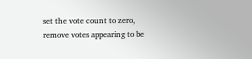set the vote count to zero, remove votes appearing to be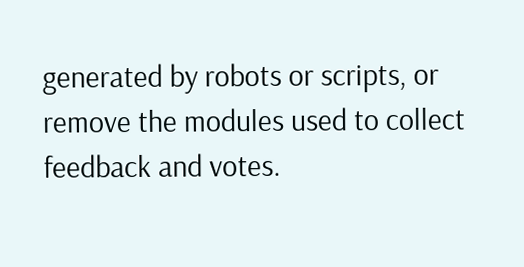generated by robots or scripts, or remove the modules used to collect feedback and votes.